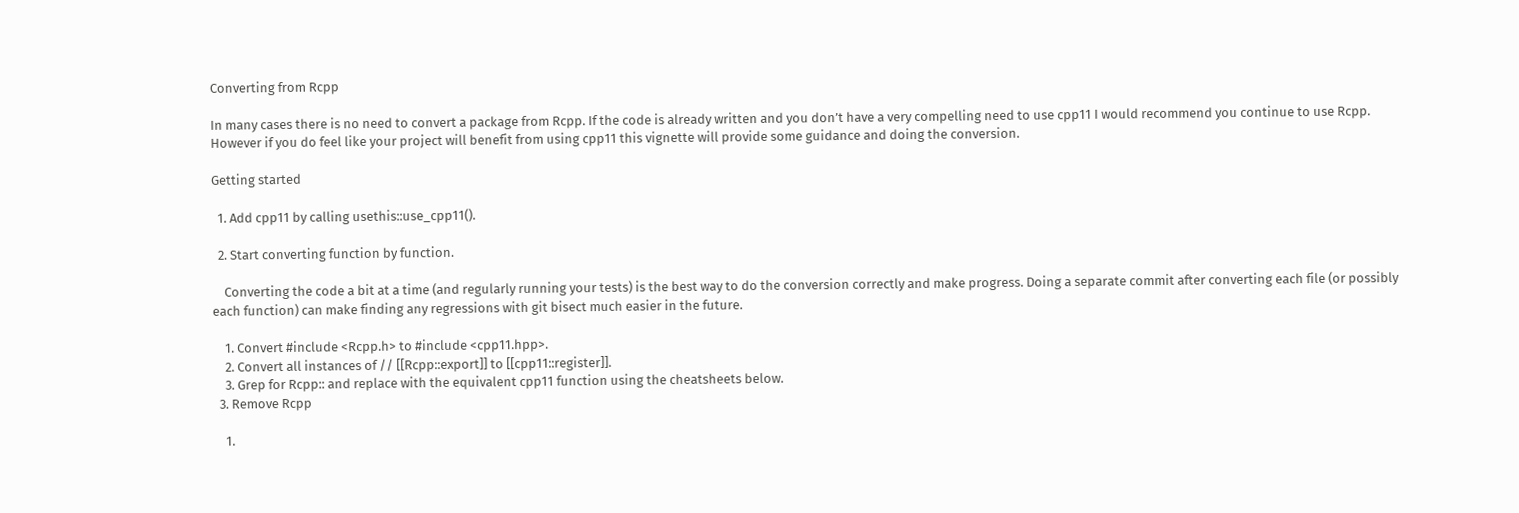Converting from Rcpp

In many cases there is no need to convert a package from Rcpp. If the code is already written and you don’t have a very compelling need to use cpp11 I would recommend you continue to use Rcpp. However if you do feel like your project will benefit from using cpp11 this vignette will provide some guidance and doing the conversion.

Getting started

  1. Add cpp11 by calling usethis::use_cpp11().

  2. Start converting function by function.

    Converting the code a bit at a time (and regularly running your tests) is the best way to do the conversion correctly and make progress. Doing a separate commit after converting each file (or possibly each function) can make finding any regressions with git bisect much easier in the future.

    1. Convert #include <Rcpp.h> to #include <cpp11.hpp>.
    2. Convert all instances of // [[Rcpp::export]] to [[cpp11::register]].
    3. Grep for Rcpp:: and replace with the equivalent cpp11 function using the cheatsheets below.
  3. Remove Rcpp

    1.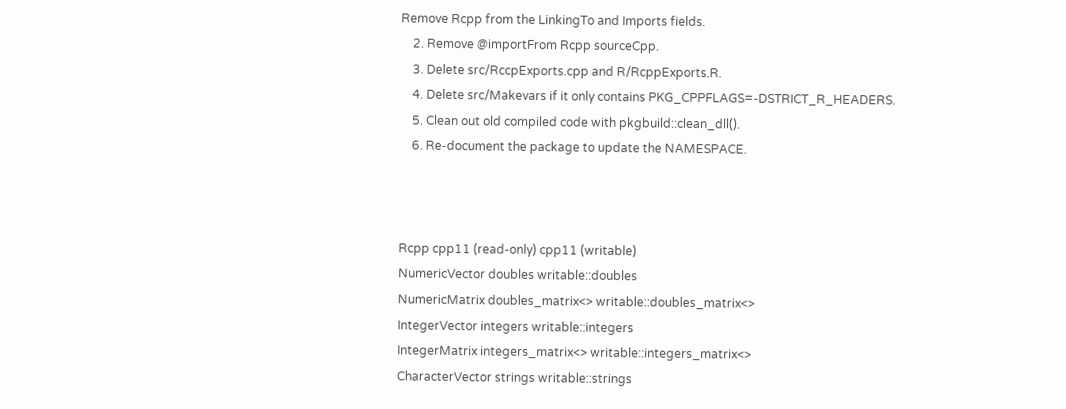Remove Rcpp from the LinkingTo and Imports fields.
    2. Remove @importFrom Rcpp sourceCpp.
    3. Delete src/RccpExports.cpp and R/RcppExports.R.
    4. Delete src/Makevars if it only contains PKG_CPPFLAGS=-DSTRICT_R_HEADERS.
    5. Clean out old compiled code with pkgbuild::clean_dll().
    6. Re-document the package to update the NAMESPACE.



Rcpp cpp11 (read-only) cpp11 (writable)
NumericVector doubles writable::doubles
NumericMatrix doubles_matrix<> writable::doubles_matrix<>
IntegerVector integers writable::integers
IntegerMatrix integers_matrix<> writable::integers_matrix<>
CharacterVector strings writable::strings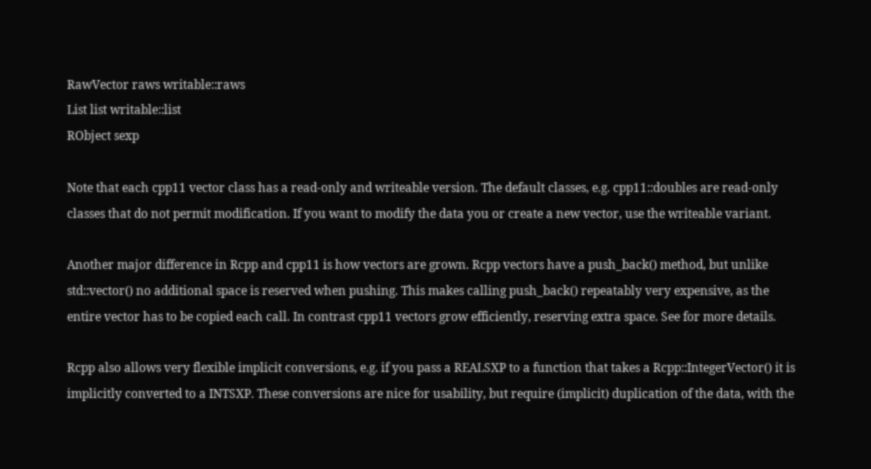RawVector raws writable::raws
List list writable::list
RObject sexp

Note that each cpp11 vector class has a read-only and writeable version. The default classes, e.g. cpp11::doubles are read-only classes that do not permit modification. If you want to modify the data you or create a new vector, use the writeable variant.

Another major difference in Rcpp and cpp11 is how vectors are grown. Rcpp vectors have a push_back() method, but unlike std::vector() no additional space is reserved when pushing. This makes calling push_back() repeatably very expensive, as the entire vector has to be copied each call. In contrast cpp11 vectors grow efficiently, reserving extra space. See for more details.

Rcpp also allows very flexible implicit conversions, e.g. if you pass a REALSXP to a function that takes a Rcpp::IntegerVector() it is implicitly converted to a INTSXP. These conversions are nice for usability, but require (implicit) duplication of the data, with the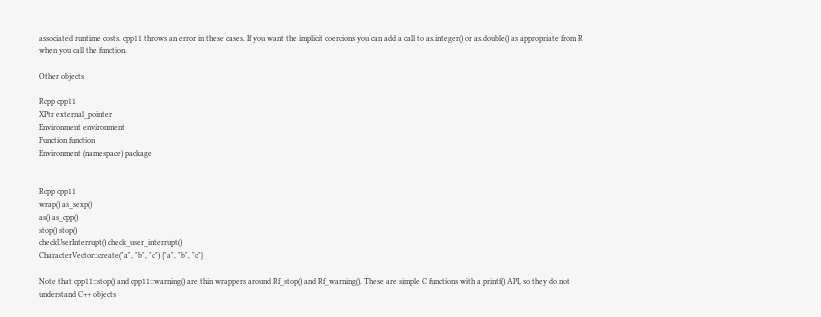associated runtime costs. cpp11 throws an error in these cases. If you want the implicit coercions you can add a call to as.integer() or as.double() as appropriate from R when you call the function.

Other objects

Rcpp cpp11
XPtr external_pointer
Environment environment
Function function
Environment (namespace) package


Rcpp cpp11
wrap() as_sexp()
as() as_cpp()
stop() stop()
checkUserInterrupt() check_user_interrupt()
CharacterVector::create("a", "b", "c") {"a", "b", "c"}

Note that cpp11::stop() and cpp11::warning() are thin wrappers around Rf_stop() and Rf_warning(). These are simple C functions with a printf() API, so they do not understand C++ objects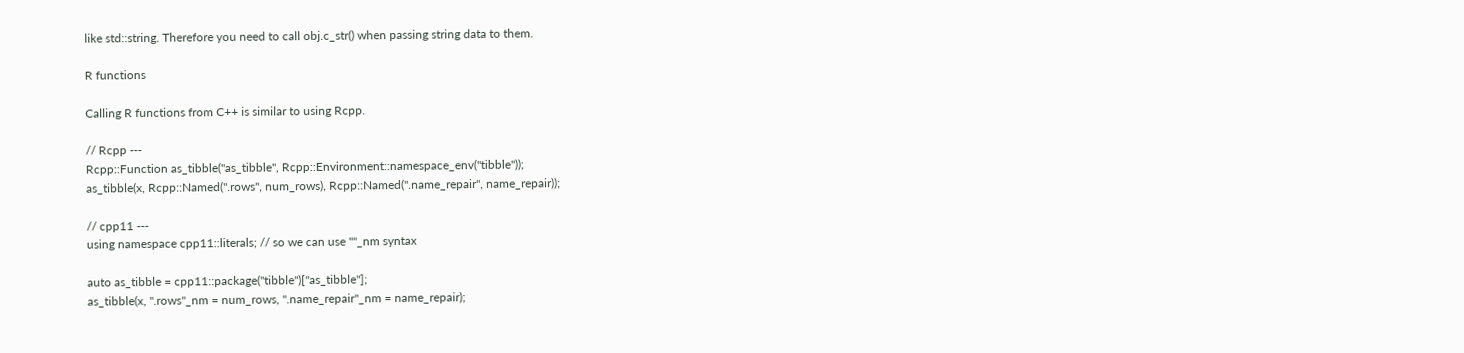like std::string. Therefore you need to call obj.c_str() when passing string data to them.

R functions

Calling R functions from C++ is similar to using Rcpp.

// Rcpp ---
Rcpp::Function as_tibble("as_tibble", Rcpp::Environment::namespace_env("tibble"));
as_tibble(x, Rcpp::Named(".rows", num_rows), Rcpp::Named(".name_repair", name_repair));

// cpp11 ---
using namespace cpp11::literals; // so we can use ""_nm syntax

auto as_tibble = cpp11::package("tibble")["as_tibble"];
as_tibble(x, ".rows"_nm = num_rows, ".name_repair"_nm = name_repair);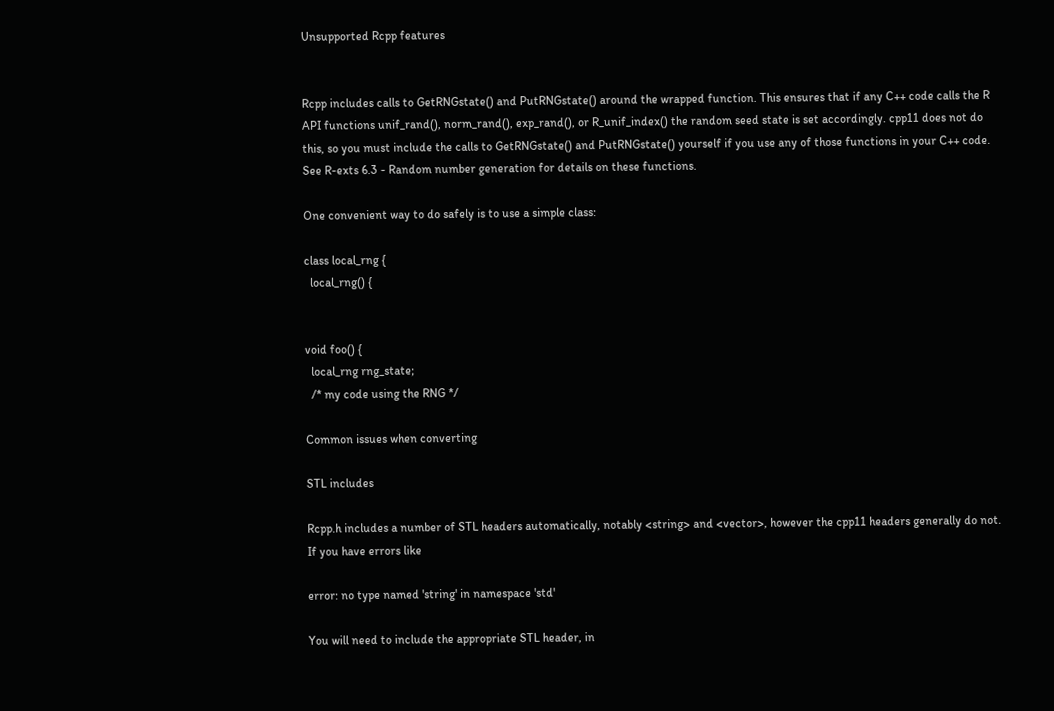Unsupported Rcpp features


Rcpp includes calls to GetRNGstate() and PutRNGstate() around the wrapped function. This ensures that if any C++ code calls the R API functions unif_rand(), norm_rand(), exp_rand(), or R_unif_index() the random seed state is set accordingly. cpp11 does not do this, so you must include the calls to GetRNGstate() and PutRNGstate() yourself if you use any of those functions in your C++ code. See R-exts 6.3 - Random number generation for details on these functions.

One convenient way to do safely is to use a simple class:

class local_rng {
  local_rng() {


void foo() {
  local_rng rng_state;
  /* my code using the RNG */

Common issues when converting

STL includes

Rcpp.h includes a number of STL headers automatically, notably <string> and <vector>, however the cpp11 headers generally do not. If you have errors like

error: no type named 'string' in namespace 'std'

You will need to include the appropriate STL header, in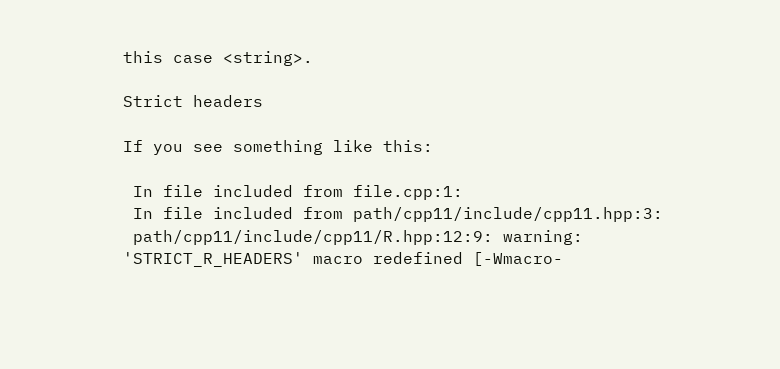this case <string>.

Strict headers

If you see something like this:

 In file included from file.cpp:1:
 In file included from path/cpp11/include/cpp11.hpp:3:
 path/cpp11/include/cpp11/R.hpp:12:9: warning: 'STRICT_R_HEADERS' macro redefined [-Wmacro-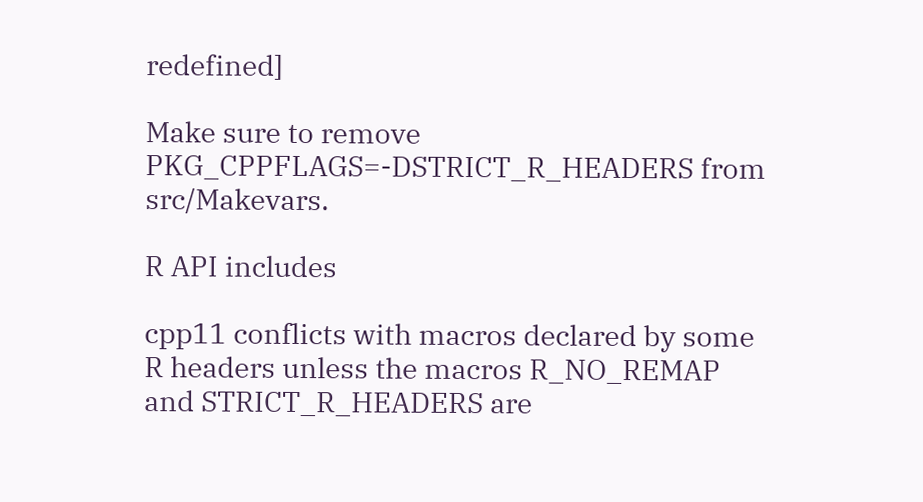redefined]

Make sure to remove PKG_CPPFLAGS=-DSTRICT_R_HEADERS from src/Makevars.

R API includes

cpp11 conflicts with macros declared by some R headers unless the macros R_NO_REMAP and STRICT_R_HEADERS are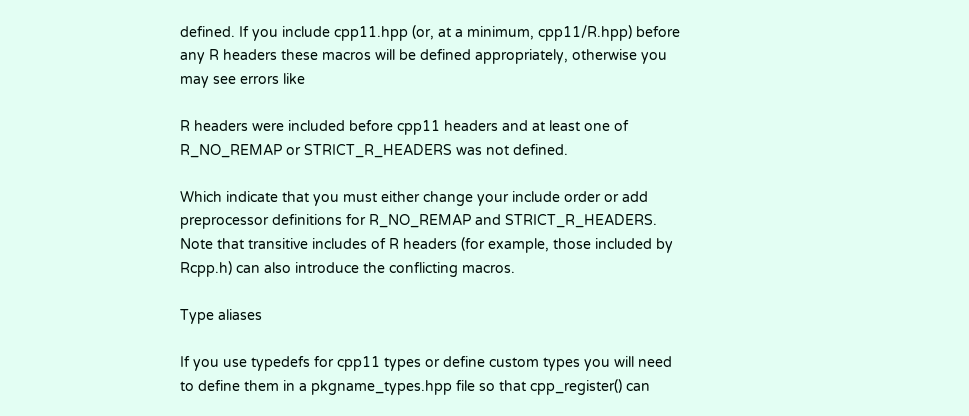defined. If you include cpp11.hpp (or, at a minimum, cpp11/R.hpp) before any R headers these macros will be defined appropriately, otherwise you may see errors like

R headers were included before cpp11 headers and at least one of R_NO_REMAP or STRICT_R_HEADERS was not defined.

Which indicate that you must either change your include order or add preprocessor definitions for R_NO_REMAP and STRICT_R_HEADERS. Note that transitive includes of R headers (for example, those included by Rcpp.h) can also introduce the conflicting macros.

Type aliases

If you use typedefs for cpp11 types or define custom types you will need to define them in a pkgname_types.hpp file so that cpp_register() can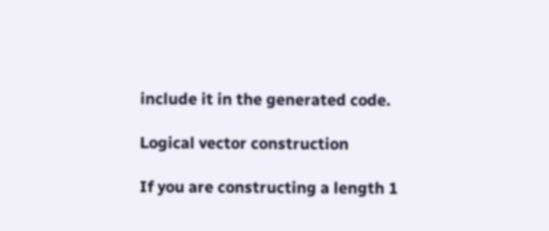include it in the generated code.

Logical vector construction

If you are constructing a length 1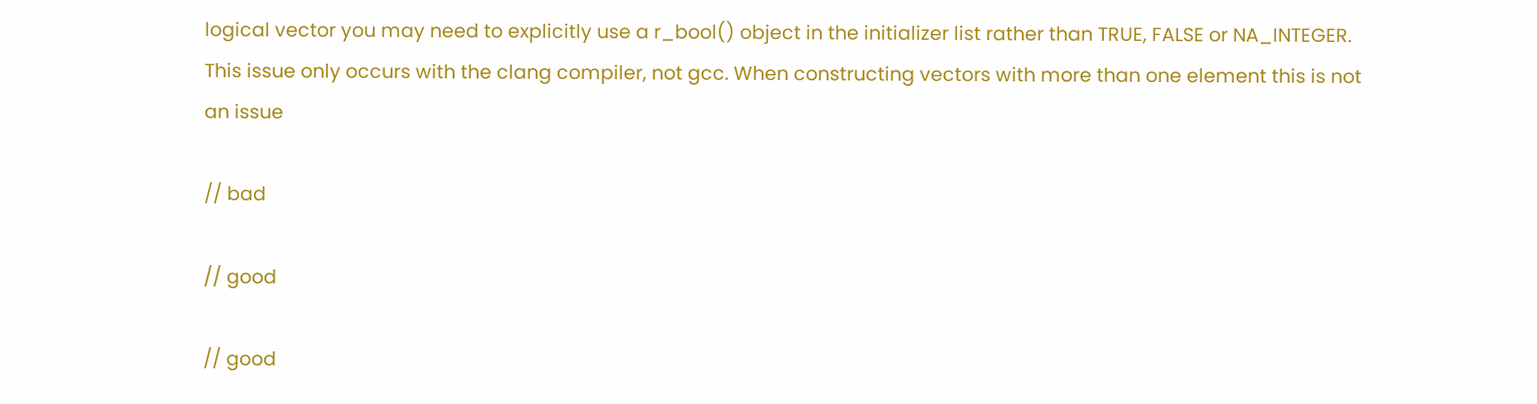logical vector you may need to explicitly use a r_bool() object in the initializer list rather than TRUE, FALSE or NA_INTEGER. This issue only occurs with the clang compiler, not gcc. When constructing vectors with more than one element this is not an issue

// bad

// good

// good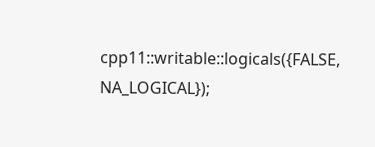cpp11::writable::logicals({FALSE, NA_LOGICAL});